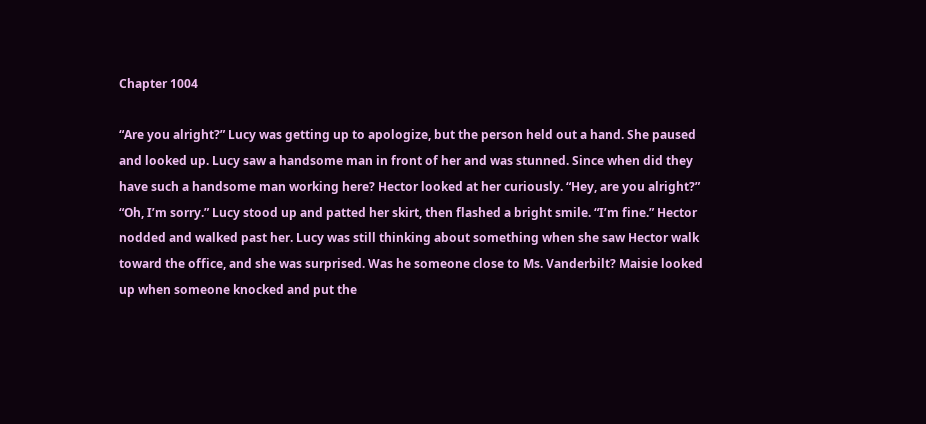Chapter 1004

“Are you alright?” Lucy was getting up to apologize, but the person held out a hand. She paused and looked up. Lucy saw a handsome man in front of her and was stunned. Since when did they have such a handsome man working here? Hector looked at her curiously. “Hey, are you alright?” “Oh, I’m sorry.” Lucy stood up and patted her skirt, then flashed a bright smile. “I’m fine.” Hector nodded and walked past her. Lucy was still thinking about something when she saw Hector walk toward the office, and she was surprised. Was he someone close to Ms. Vanderbilt? Maisie looked up when someone knocked and put the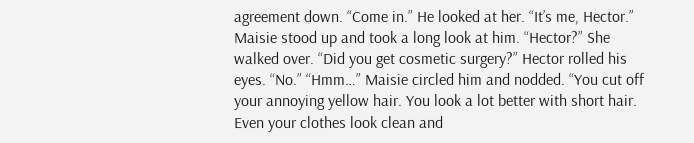agreement down. “Come in.” He looked at her. “It’s me, Hector.” Maisie stood up and took a long look at him. “Hector?” She walked over. “Did you get cosmetic surgery?” Hector rolled his eyes. “No.” “Hmm…” Maisie circled him and nodded. “You cut off your annoying yellow hair. You look a lot better with short hair. Even your clothes look clean and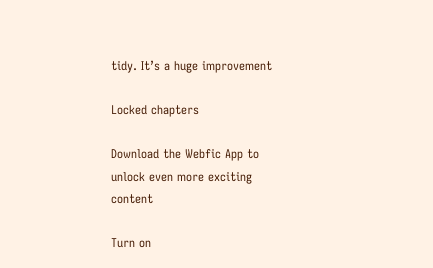tidy. It’s a huge improvement

Locked chapters

Download the Webfic App to unlock even more exciting content

Turn on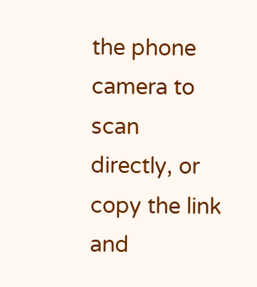the phone camera to scan directly, or copy the link and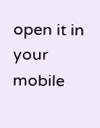open it in your mobile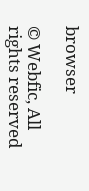browser

© Webfic, All rights reserved